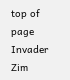top of page
Invader Zim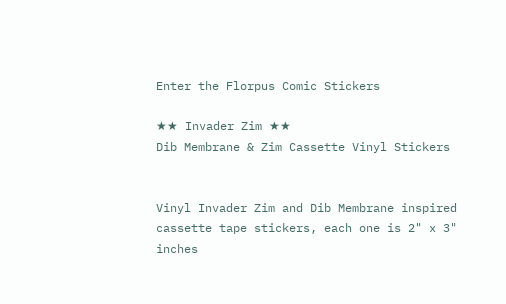Enter the Florpus Comic Stickers

★★ Invader Zim ★★
Dib Membrane & Zim Cassette Vinyl Stickers


Vinyl Invader Zim and Dib Membrane inspired cassette tape stickers, each one is 2" x 3" inches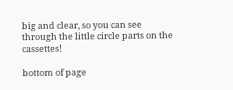big and clear, so you can see through the little circle parts on the cassettes!

bottom of page